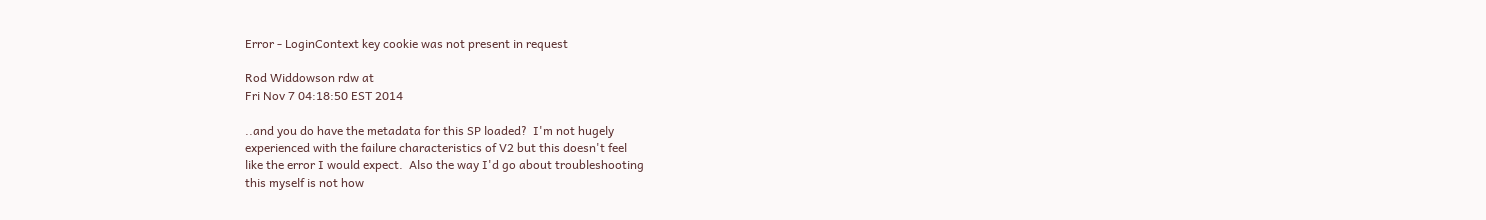Error - LoginContext key cookie was not present in request

Rod Widdowson rdw at
Fri Nov 7 04:18:50 EST 2014

..and you do have the metadata for this SP loaded?  I'm not hugely
experienced with the failure characteristics of V2 but this doesn't feel
like the error I would expect.  Also the way I'd go about troubleshooting
this myself is not how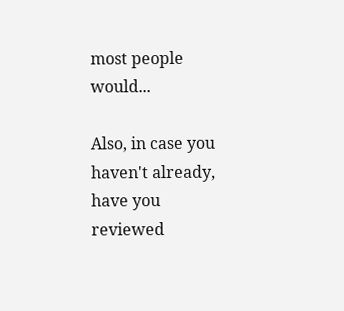most people would...

Also, in case you haven't already, have you reviewed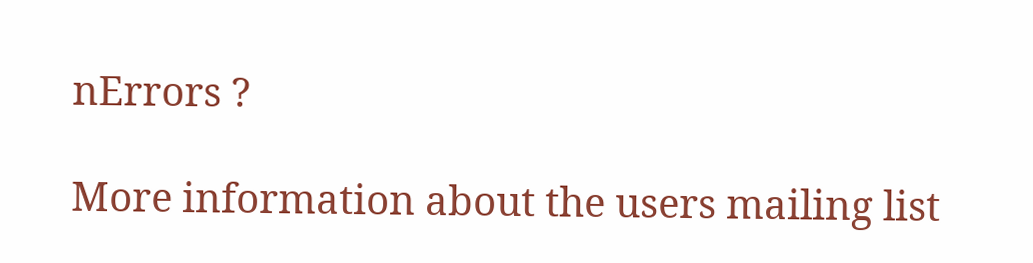nErrors ?

More information about the users mailing list